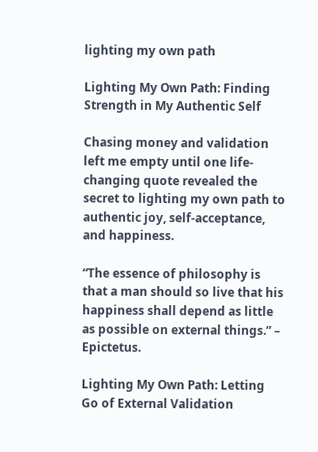lighting my own path

Lighting My Own Path: Finding Strength in My Authentic Self

Chasing money and validation left me empty until one life-changing quote revealed the secret to lighting my own path to authentic joy, self-acceptance, and happiness.

“The essence of philosophy is that a man should so live that his happiness shall depend as little as possible on external things.” – Epictetus.

Lighting My Own Path: Letting Go of External Validation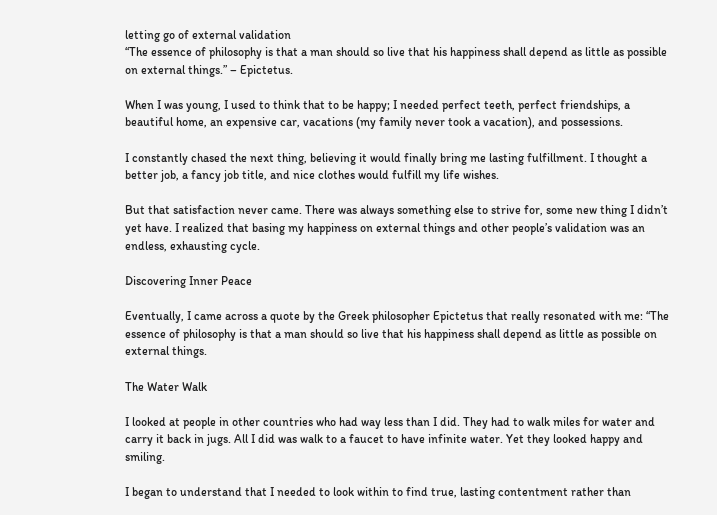letting go of external validation
“The essence of philosophy is that a man should so live that his happiness shall depend as little as possible on external things.” – Epictetus.

When I was young, I used to think that to be happy; I needed perfect teeth, perfect friendships, a beautiful home, an expensive car, vacations (my family never took a vacation), and possessions.

I constantly chased the next thing, believing it would finally bring me lasting fulfillment. I thought a better job, a fancy job title, and nice clothes would fulfill my life wishes.

But that satisfaction never came. There was always something else to strive for, some new thing I didn’t yet have. I realized that basing my happiness on external things and other people’s validation was an endless, exhausting cycle.

Discovering Inner Peace

Eventually, I came across a quote by the Greek philosopher Epictetus that really resonated with me: “The essence of philosophy is that a man should so live that his happiness shall depend as little as possible on external things.

The Water Walk

I looked at people in other countries who had way less than I did. They had to walk miles for water and carry it back in jugs. All I did was walk to a faucet to have infinite water. Yet they looked happy and smiling.

I began to understand that I needed to look within to find true, lasting contentment rather than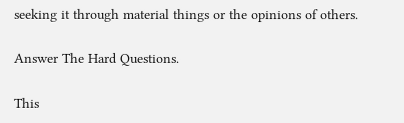seeking it through material things or the opinions of others.

Answer The Hard Questions.

This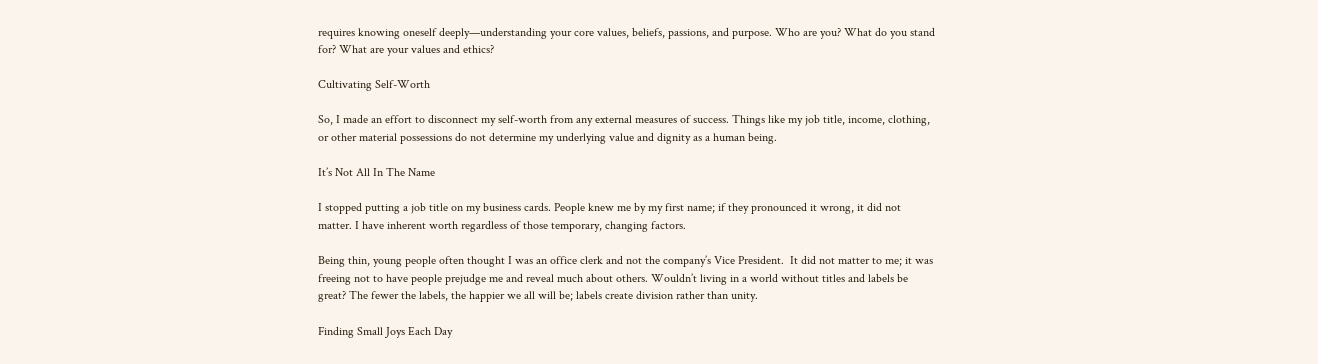requires knowing oneself deeply—understanding your core values, beliefs, passions, and purpose. Who are you? What do you stand for? What are your values and ethics?

Cultivating Self-Worth

So, I made an effort to disconnect my self-worth from any external measures of success. Things like my job title, income, clothing, or other material possessions do not determine my underlying value and dignity as a human being.

It’s Not All In The Name

I stopped putting a job title on my business cards. People knew me by my first name; if they pronounced it wrong, it did not matter. I have inherent worth regardless of those temporary, changing factors.

Being thin, young people often thought I was an office clerk and not the company’s Vice President.  It did not matter to me; it was freeing not to have people prejudge me and reveal much about others. Wouldn’t living in a world without titles and labels be great? The fewer the labels, the happier we all will be; labels create division rather than unity.

Finding Small Joys Each Day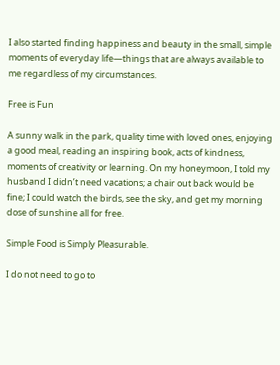I also started finding happiness and beauty in the small, simple moments of everyday life—things that are always available to me regardless of my circumstances.

Free is Fun

A sunny walk in the park, quality time with loved ones, enjoying a good meal, reading an inspiring book, acts of kindness, moments of creativity or learning. On my honeymoon, I told my husband I didn’t need vacations; a chair out back would be fine; I could watch the birds, see the sky, and get my morning dose of sunshine all for free.

Simple Food is Simply Pleasurable.

I do not need to go to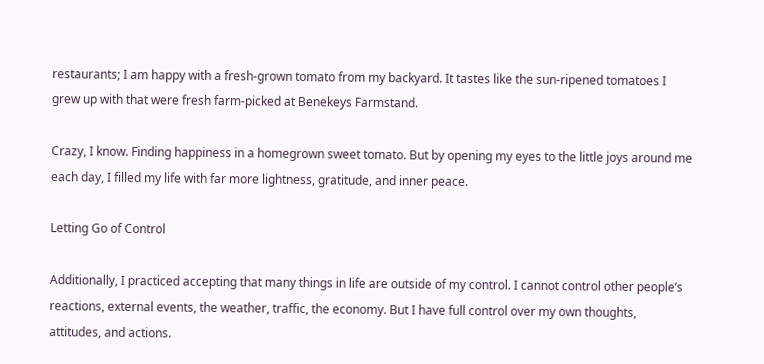restaurants; I am happy with a fresh-grown tomato from my backyard. It tastes like the sun-ripened tomatoes I grew up with that were fresh farm-picked at Benekeys Farmstand.

Crazy, I know. Finding happiness in a homegrown sweet tomato. But by opening my eyes to the little joys around me each day, I filled my life with far more lightness, gratitude, and inner peace.

Letting Go of Control

Additionally, I practiced accepting that many things in life are outside of my control. I cannot control other people’s reactions, external events, the weather, traffic, the economy. But I have full control over my own thoughts, attitudes, and actions.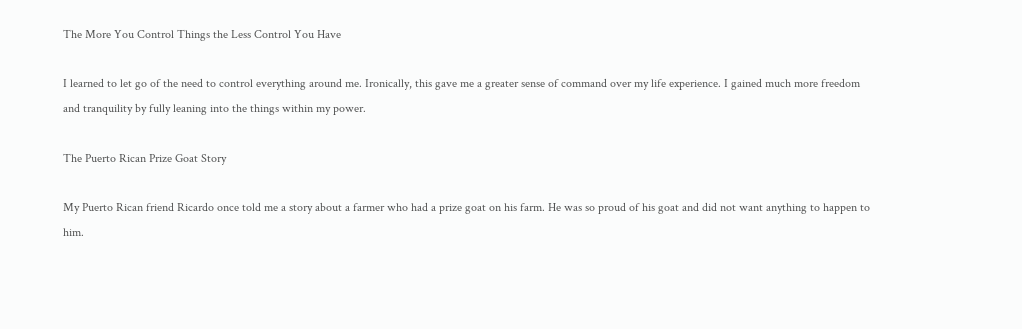The More You Control Things the Less Control You Have

I learned to let go of the need to control everything around me. Ironically, this gave me a greater sense of command over my life experience. I gained much more freedom and tranquility by fully leaning into the things within my power.

The Puerto Rican Prize Goat Story

My Puerto Rican friend Ricardo once told me a story about a farmer who had a prize goat on his farm. He was so proud of his goat and did not want anything to happen to him.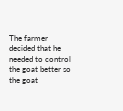The farmer decided that he needed to control the goat better so the goat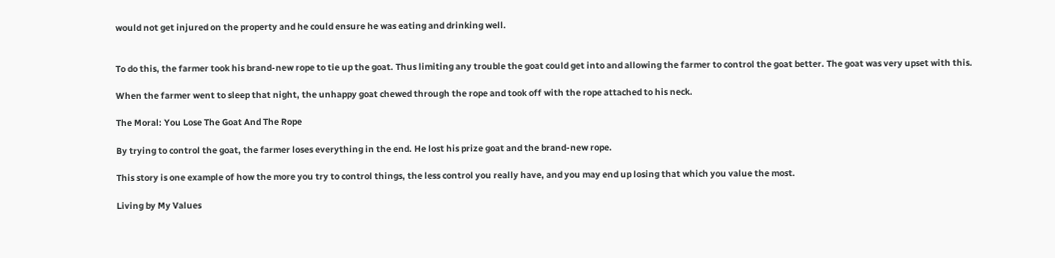would not get injured on the property and he could ensure he was eating and drinking well.


To do this, the farmer took his brand-new rope to tie up the goat. Thus limiting any trouble the goat could get into and allowing the farmer to control the goat better. The goat was very upset with this.

When the farmer went to sleep that night, the unhappy goat chewed through the rope and took off with the rope attached to his neck.

The Moral: You Lose The Goat And The Rope

By trying to control the goat, the farmer loses everything in the end. He lost his prize goat and the brand-new rope.

This story is one example of how the more you try to control things, the less control you really have, and you may end up losing that which you value the most.

Living by My Values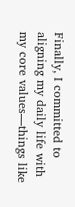Finally, I committed to aligning my daily life with my core values—things like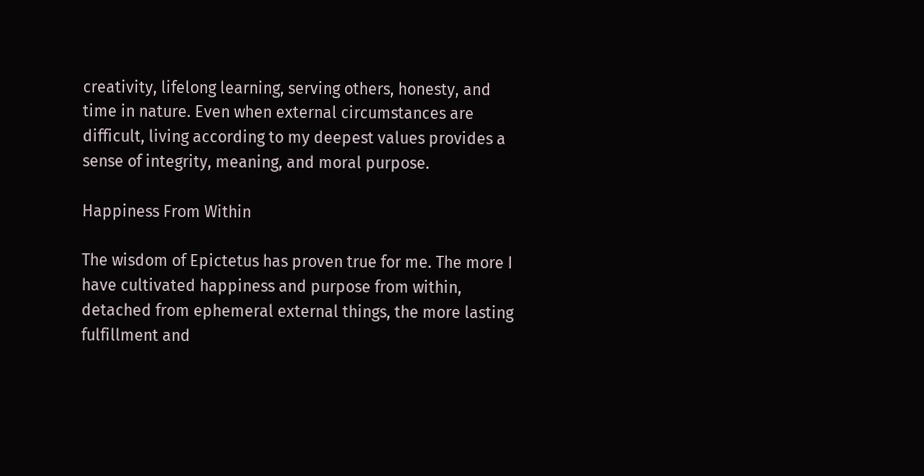creativity, lifelong learning, serving others, honesty, and time in nature. Even when external circumstances are difficult, living according to my deepest values provides a sense of integrity, meaning, and moral purpose.

Happiness From Within

The wisdom of Epictetus has proven true for me. The more I have cultivated happiness and purpose from within, detached from ephemeral external things, the more lasting fulfillment and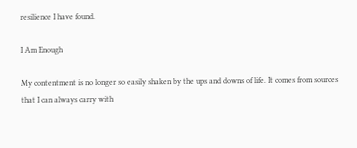resilience I have found.

I Am Enough

My contentment is no longer so easily shaken by the ups and downs of life. It comes from sources that I can always carry with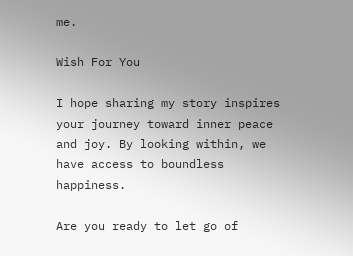me.

Wish For You

I hope sharing my story inspires your journey toward inner peace and joy. By looking within, we have access to boundless happiness.

Are you ready to let go of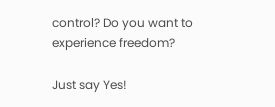control? Do you want to experience freedom?

Just say Yes!